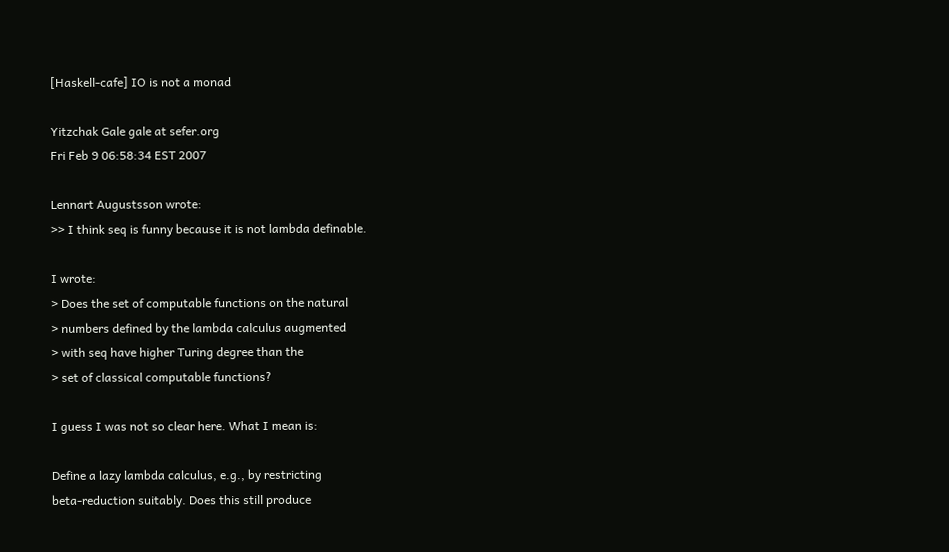[Haskell-cafe] IO is not a monad

Yitzchak Gale gale at sefer.org
Fri Feb 9 06:58:34 EST 2007

Lennart Augustsson wrote:
>> I think seq is funny because it is not lambda definable.

I wrote:
> Does the set of computable functions on the natural
> numbers defined by the lambda calculus augmented
> with seq have higher Turing degree than the
> set of classical computable functions?

I guess I was not so clear here. What I mean is:

Define a lazy lambda calculus, e.g., by restricting
beta-reduction suitably. Does this still produce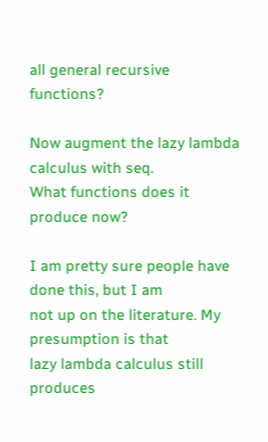all general recursive functions?

Now augment the lazy lambda calculus with seq.
What functions does it produce now?

I am pretty sure people have done this, but I am
not up on the literature. My presumption is that
lazy lambda calculus still produces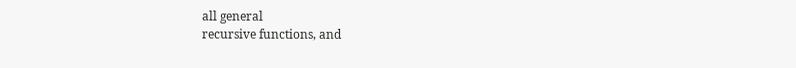all general
recursive functions, and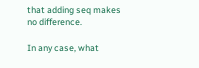that adding seq makes
no difference.

In any case, what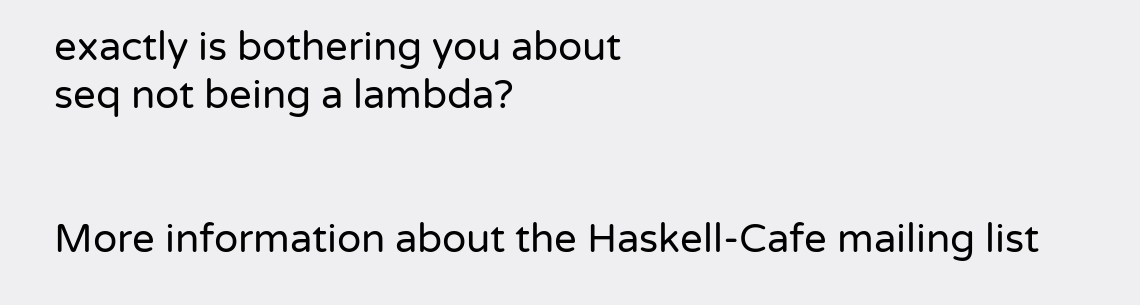exactly is bothering you about
seq not being a lambda?


More information about the Haskell-Cafe mailing list